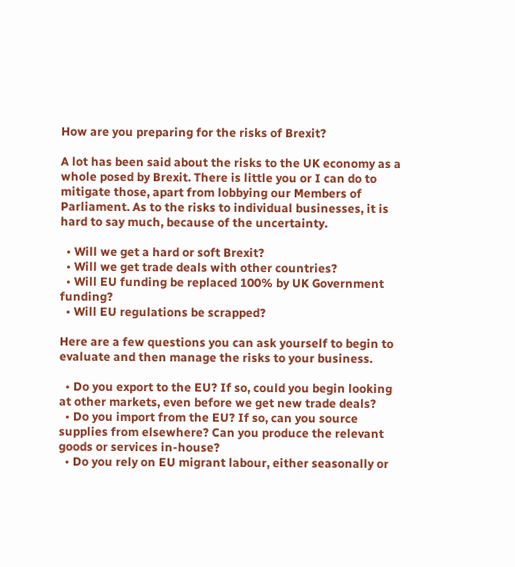How are you preparing for the risks of Brexit?

A lot has been said about the risks to the UK economy as a whole posed by Brexit. There is little you or I can do to mitigate those, apart from lobbying our Members of Parliament. As to the risks to individual businesses, it is hard to say much, because of the uncertainty.

  • Will we get a hard or soft Brexit?
  • Will we get trade deals with other countries?
  • Will EU funding be replaced 100% by UK Government funding?
  • Will EU regulations be scrapped?

Here are a few questions you can ask yourself to begin to evaluate and then manage the risks to your business.

  • Do you export to the EU? If so, could you begin looking at other markets, even before we get new trade deals?
  • Do you import from the EU? If so, can you source supplies from elsewhere? Can you produce the relevant goods or services in-house?
  • Do you rely on EU migrant labour, either seasonally or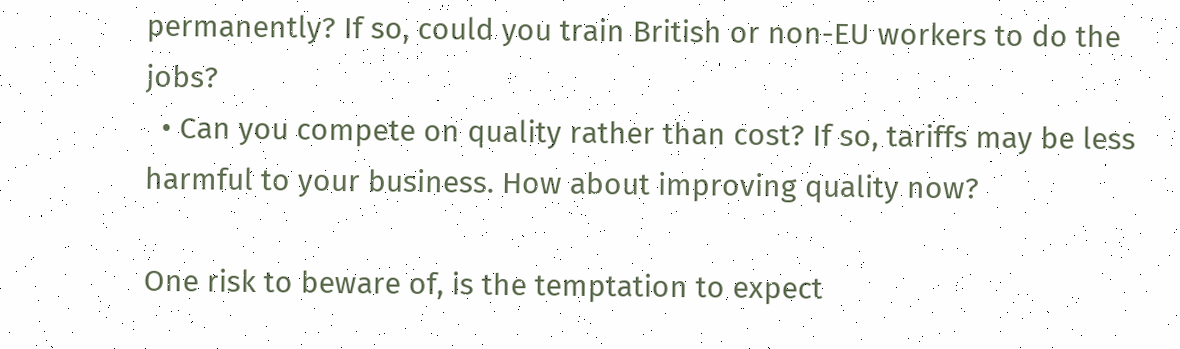permanently? If so, could you train British or non-EU workers to do the jobs?
  • Can you compete on quality rather than cost? If so, tariffs may be less harmful to your business. How about improving quality now?

One risk to beware of, is the temptation to expect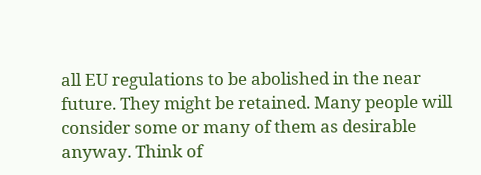all EU regulations to be abolished in the near future. They might be retained. Many people will consider some or many of them as desirable anyway. Think of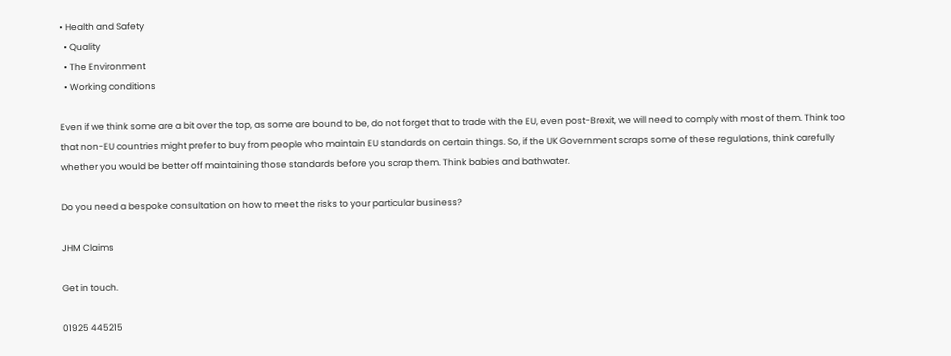• Health and Safety
  • Quality
  • The Environment
  • Working conditions

Even if we think some are a bit over the top, as some are bound to be, do not forget that to trade with the EU, even post-Brexit, we will need to comply with most of them. Think too that non-EU countries might prefer to buy from people who maintain EU standards on certain things. So, if the UK Government scraps some of these regulations, think carefully whether you would be better off maintaining those standards before you scrap them. Think babies and bathwater.

Do you need a bespoke consultation on how to meet the risks to your particular business?

JHM Claims

Get in touch.

01925 445215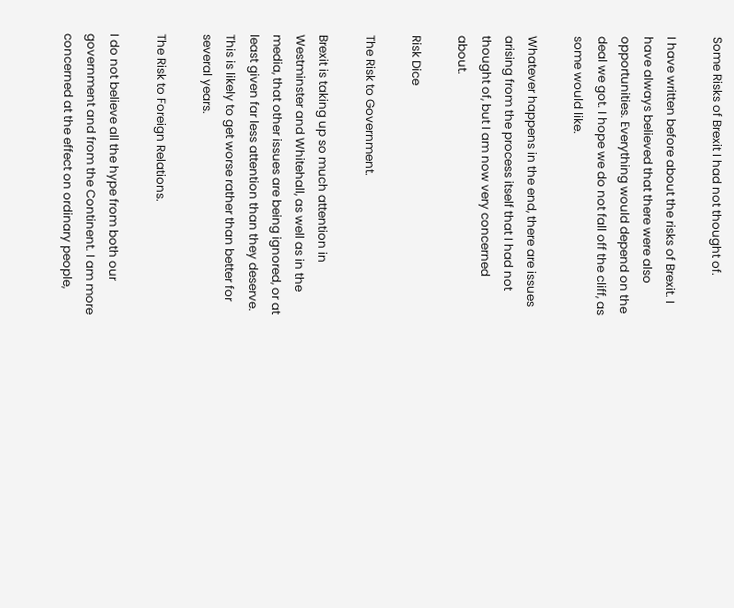Some Risks of Brexit I had not thought of.

I have written before about the risks of Brexit. I have always believed that there were also opportunities. Everything would depend on the deal we got. I hope we do not fall off the cliff, as some would like.

Whatever happens in the end, there are issues arising from the process itself that I had not thought of, but I am now very concerned about.

Risk Dice

The Risk to Government.

Brexit is taking up so much attention in Westminster and Whitehall, as well as in the media, that other issues are being ignored, or at least given far less attention than they deserve. This is likely to get worse rather than better for several years.

The Risk to Foreign Relations.

I do not believe all the hype from both our government and from the Continent. I am more concerned at the effect on ordinary people,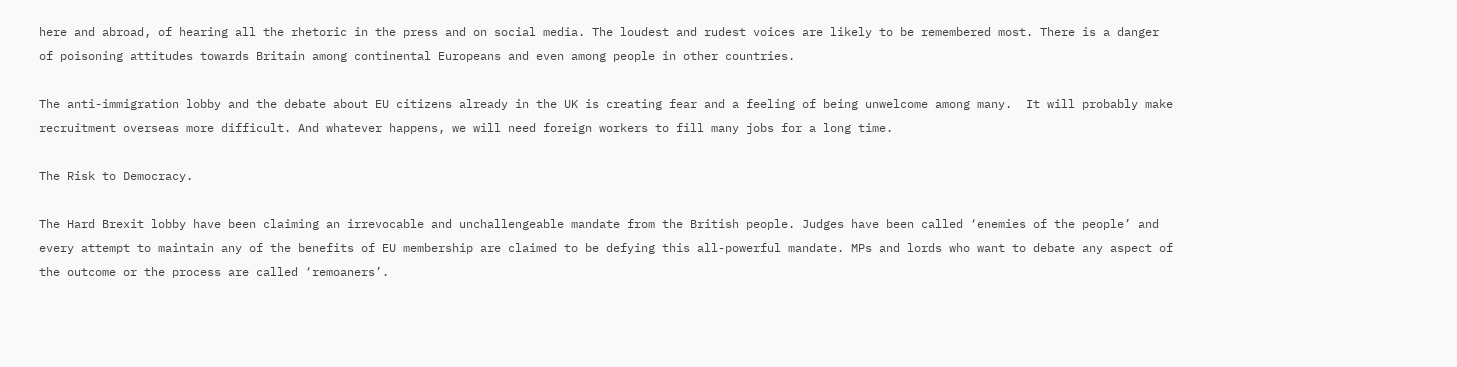here and abroad, of hearing all the rhetoric in the press and on social media. The loudest and rudest voices are likely to be remembered most. There is a danger of poisoning attitudes towards Britain among continental Europeans and even among people in other countries.

The anti-immigration lobby and the debate about EU citizens already in the UK is creating fear and a feeling of being unwelcome among many.  It will probably make recruitment overseas more difficult. And whatever happens, we will need foreign workers to fill many jobs for a long time.

The Risk to Democracy.

The Hard Brexit lobby have been claiming an irrevocable and unchallengeable mandate from the British people. Judges have been called ‘enemies of the people’ and every attempt to maintain any of the benefits of EU membership are claimed to be defying this all-powerful mandate. MPs and lords who want to debate any aspect of the outcome or the process are called ‘remoaners’.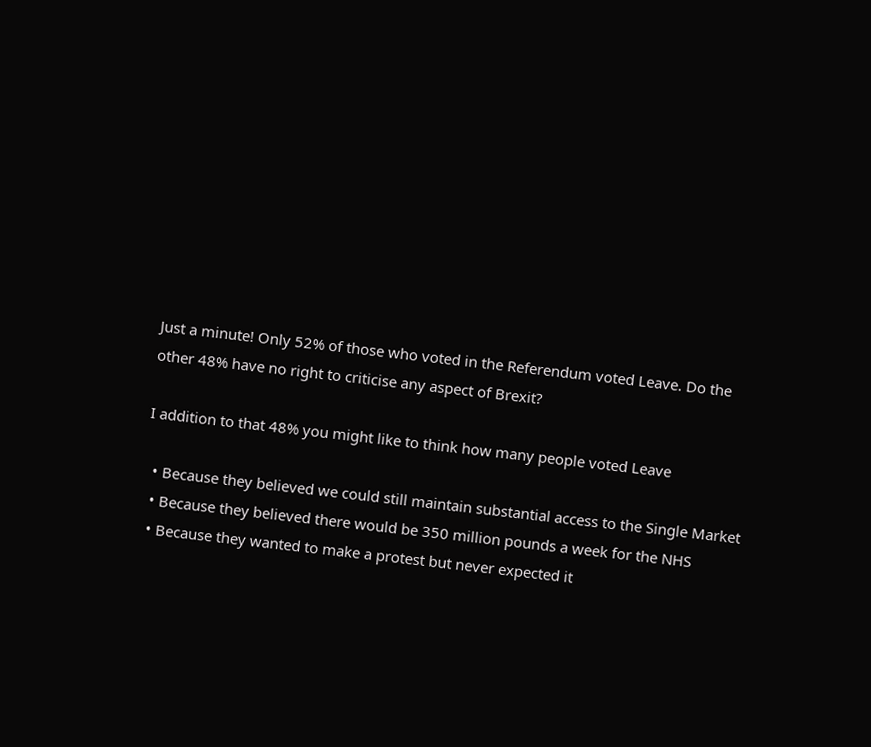Just a minute! Only 52% of those who voted in the Referendum voted Leave. Do the other 48% have no right to criticise any aspect of Brexit?

I addition to that 48% you might like to think how many people voted Leave

  • Because they believed we could still maintain substantial access to the Single Market
  • Because they believed there would be 350 million pounds a week for the NHS
  • Because they wanted to make a protest but never expected it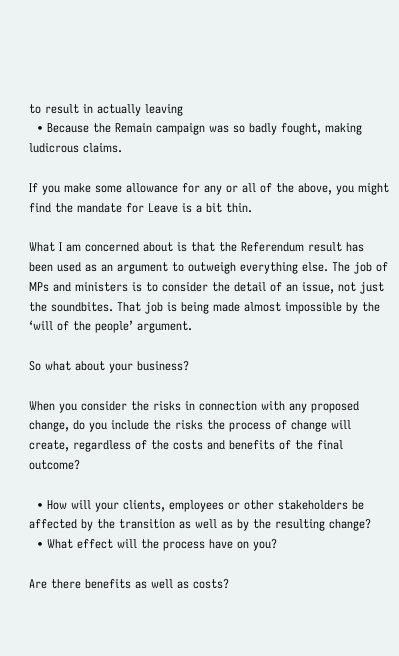to result in actually leaving
  • Because the Remain campaign was so badly fought, making ludicrous claims.

If you make some allowance for any or all of the above, you might find the mandate for Leave is a bit thin.

What I am concerned about is that the Referendum result has been used as an argument to outweigh everything else. The job of MPs and ministers is to consider the detail of an issue, not just the soundbites. That job is being made almost impossible by the ‘will of the people’ argument.

So what about your business?

When you consider the risks in connection with any proposed change, do you include the risks the process of change will create, regardless of the costs and benefits of the final outcome?

  • How will your clients, employees or other stakeholders be affected by the transition as well as by the resulting change?
  • What effect will the process have on you?

Are there benefits as well as costs?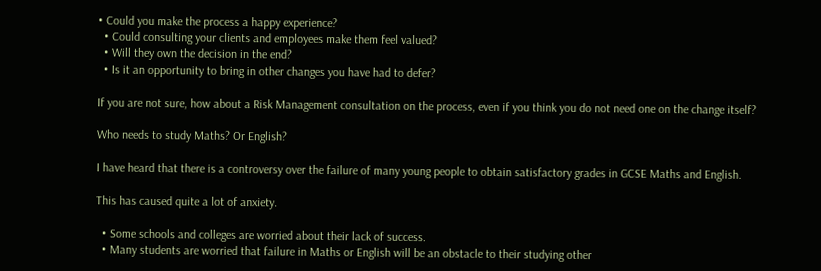• Could you make the process a happy experience?
  • Could consulting your clients and employees make them feel valued?
  • Will they own the decision in the end?
  • Is it an opportunity to bring in other changes you have had to defer?

If you are not sure, how about a Risk Management consultation on the process, even if you think you do not need one on the change itself?

Who needs to study Maths? Or English?

I have heard that there is a controversy over the failure of many young people to obtain satisfactory grades in GCSE Maths and English.

This has caused quite a lot of anxiety.

  • Some schools and colleges are worried about their lack of success.
  • Many students are worried that failure in Maths or English will be an obstacle to their studying other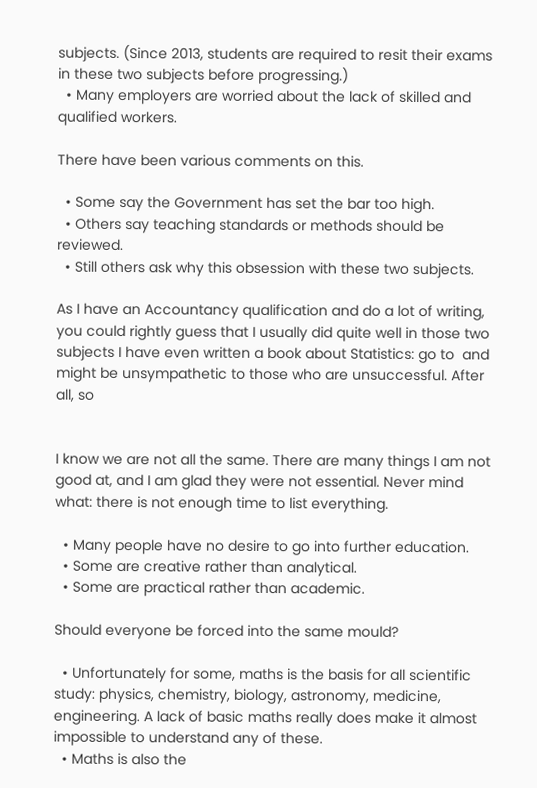subjects. (Since 2013, students are required to resit their exams in these two subjects before progressing.)
  • Many employers are worried about the lack of skilled and qualified workers.

There have been various comments on this.

  • Some say the Government has set the bar too high.
  • Others say teaching standards or methods should be reviewed.
  • Still others ask why this obsession with these two subjects.

As I have an Accountancy qualification and do a lot of writing, you could rightly guess that I usually did quite well in those two subjects I have even written a book about Statistics: go to  and might be unsympathetic to those who are unsuccessful. After all, so


I know we are not all the same. There are many things I am not good at, and I am glad they were not essential. Never mind what: there is not enough time to list everything.

  • Many people have no desire to go into further education.
  • Some are creative rather than analytical.
  • Some are practical rather than academic.

Should everyone be forced into the same mould?

  • Unfortunately for some, maths is the basis for all scientific study: physics, chemistry, biology, astronomy, medicine, engineering. A lack of basic maths really does make it almost impossible to understand any of these.
  • Maths is also the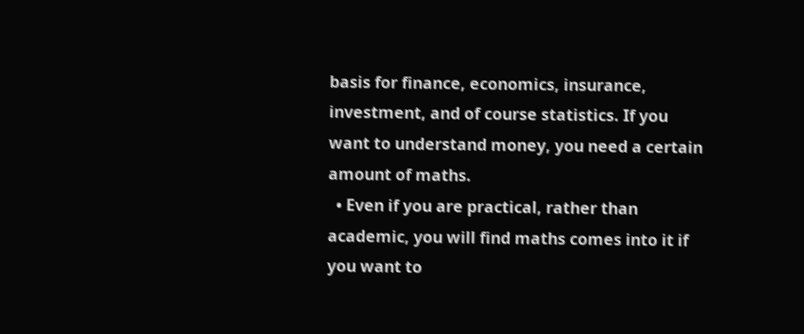basis for finance, economics, insurance, investment, and of course statistics. If you want to understand money, you need a certain amount of maths.
  • Even if you are practical, rather than academic, you will find maths comes into it if you want to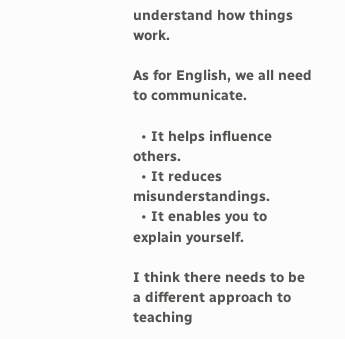understand how things work.

As for English, we all need to communicate.

  • It helps influence others.
  • It reduces misunderstandings.
  • It enables you to explain yourself.

I think there needs to be a different approach to teaching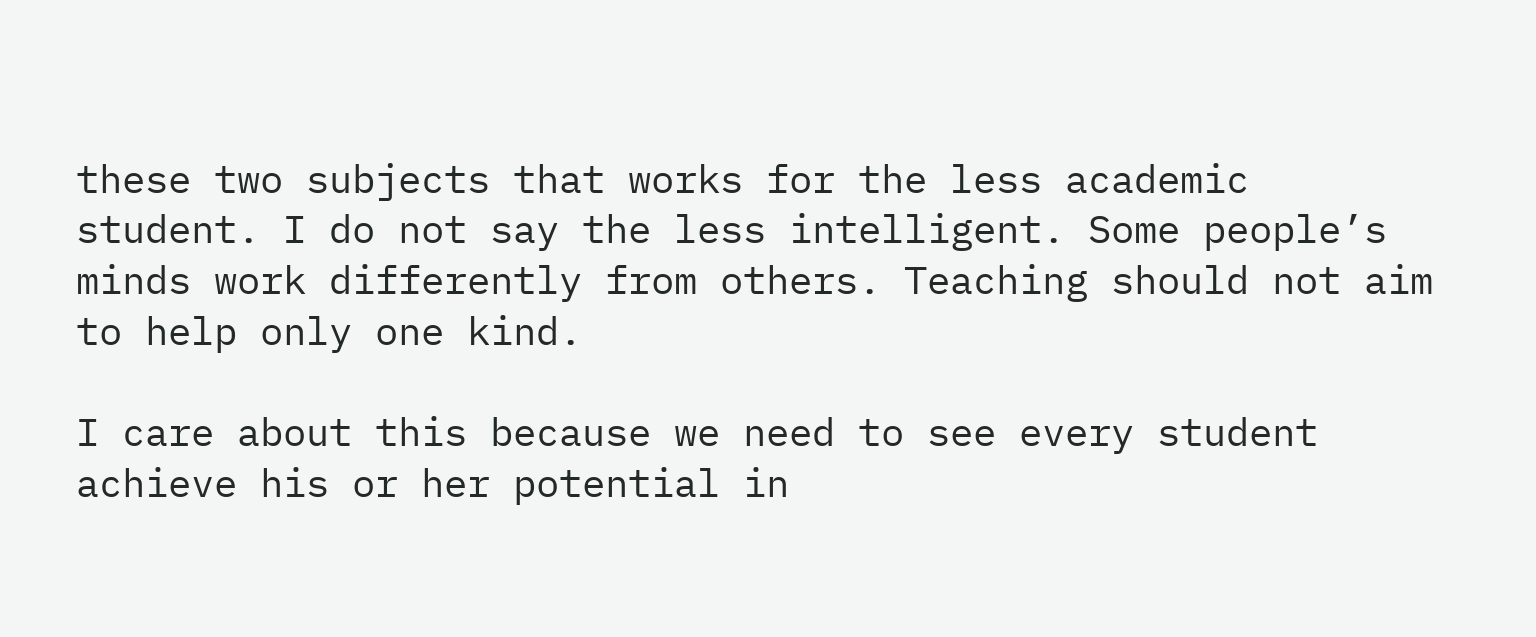these two subjects that works for the less academic student. I do not say the less intelligent. Some people’s minds work differently from others. Teaching should not aim to help only one kind.

I care about this because we need to see every student achieve his or her potential in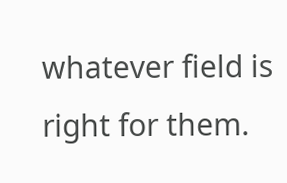whatever field is right for them.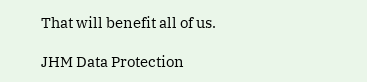That will benefit all of us.

JHM Data Protection